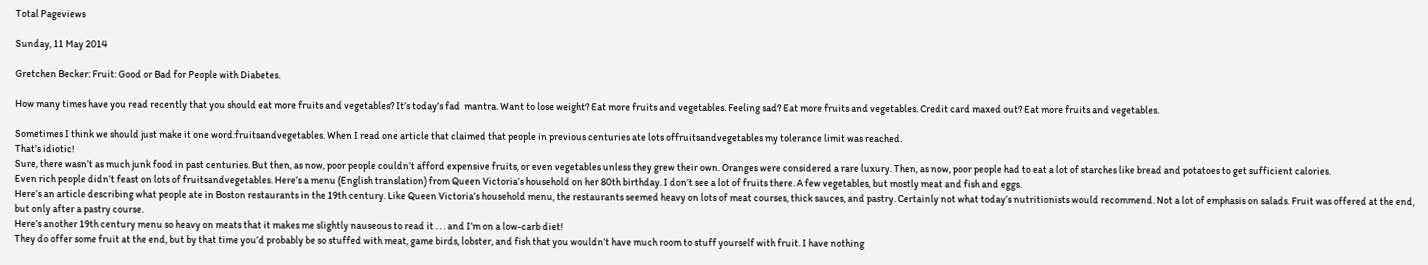Total Pageviews

Sunday, 11 May 2014

Gretchen Becker: Fruit: Good or Bad for People with Diabetes.

How many times have you read recently that you should eat more fruits and vegetables? It’s today’s fad  mantra. Want to lose weight? Eat more fruits and vegetables. Feeling sad? Eat more fruits and vegetables. Credit card maxed out? Eat more fruits and vegetables.

Sometimes I think we should just make it one word:fruitsandvegetables. When I read one article that claimed that people in previous centuries ate lots offruitsandvegetables my tolerance limit was reached.
That’s idiotic!
Sure, there wasn’t as much junk food in past centuries. But then, as now, poor people couldn’t afford expensive fruits, or even vegetables unless they grew their own. Oranges were considered a rare luxury. Then, as now, poor people had to eat a lot of starches like bread and potatoes to get sufficient calories.
Even rich people didn’t feast on lots of fruitsandvegetables. Here’s a menu (English translation) from Queen Victoria’s household on her 80th birthday. I don’t see a lot of fruits there. A few vegetables, but mostly meat and fish and eggs.
Here’s an article describing what people ate in Boston restaurants in the 19th century. Like Queen Victoria’s household menu, the restaurants seemed heavy on lots of meat courses, thick sauces, and pastry. Certainly not what today’s nutritionists would recommend. Not a lot of emphasis on salads. Fruit was offered at the end, but only after a pastry course.
Here’s another 19th century menu so heavy on meats that it makes me slightly nauseous to read it . . . and I’m on a low-carb diet!
They do offer some fruit at the end, but by that time you’d probably be so stuffed with meat, game birds, lobster, and fish that you wouldn’t have much room to stuff yourself with fruit. I have nothing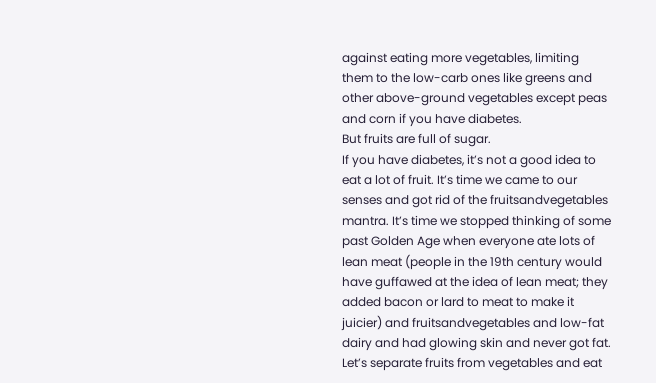against eating more vegetables, limiting them to the low-carb ones like greens and other above-ground vegetables except peas and corn if you have diabetes.
But fruits are full of sugar.
If you have diabetes, it’s not a good idea to eat a lot of fruit. It’s time we came to our senses and got rid of the fruitsandvegetables mantra. It’s time we stopped thinking of some past Golden Age when everyone ate lots of lean meat (people in the 19th century would have guffawed at the idea of lean meat; they added bacon or lard to meat to make it juicier) and fruitsandvegetables and low-fat dairy and had glowing skin and never got fat.
Let’s separate fruits from vegetables and eat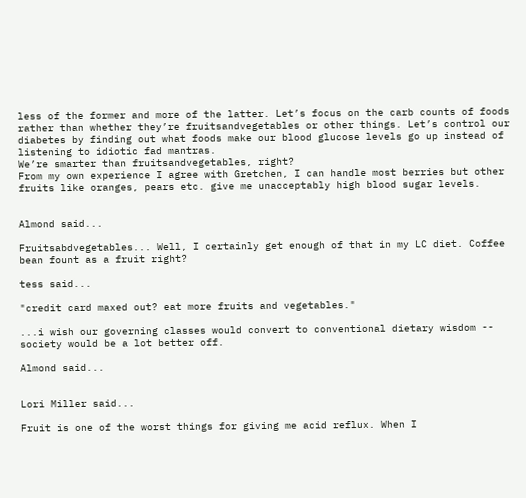less of the former and more of the latter. Let’s focus on the carb counts of foods rather than whether they’re fruitsandvegetables or other things. Let’s control our diabetes by finding out what foods make our blood glucose levels go up instead of listening to idiotic fad mantras.
We’re smarter than fruitsandvegetables, right?
From my own experience I agree with Gretchen, I can handle most berries but other fruits like oranges, pears etc. give me unacceptably high blood sugar levels.


Almond said...

Fruitsabdvegetables... Well, I certainly get enough of that in my LC diet. Coffee bean fount as a fruit right?

tess said...

"credit card maxed out? eat more fruits and vegetables."

...i wish our governing classes would convert to conventional dietary wisdom -- society would be a lot better off.

Almond said...


Lori Miller said...

Fruit is one of the worst things for giving me acid reflux. When I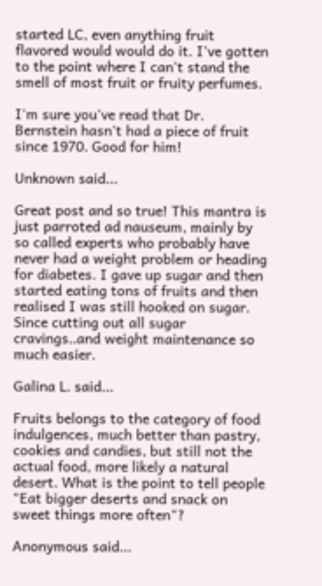started LC, even anything fruit flavored would would do it. I've gotten to the point where I can't stand the smell of most fruit or fruity perfumes.

I'm sure you've read that Dr. Bernstein hasn't had a piece of fruit since 1970. Good for him!

Unknown said...

Great post and so true! This mantra is just parroted ad nauseum, mainly by so called experts who probably have never had a weight problem or heading for diabetes. I gave up sugar and then started eating tons of fruits and then realised I was still hooked on sugar. Since cutting out all sugar cravings..and weight maintenance so much easier.

Galina L. said...

Fruits belongs to the category of food indulgences, much better than pastry, cookies and candies, but still not the actual food, more likely a natural desert. What is the point to tell people "Eat bigger deserts and snack on sweet things more often"?

Anonymous said...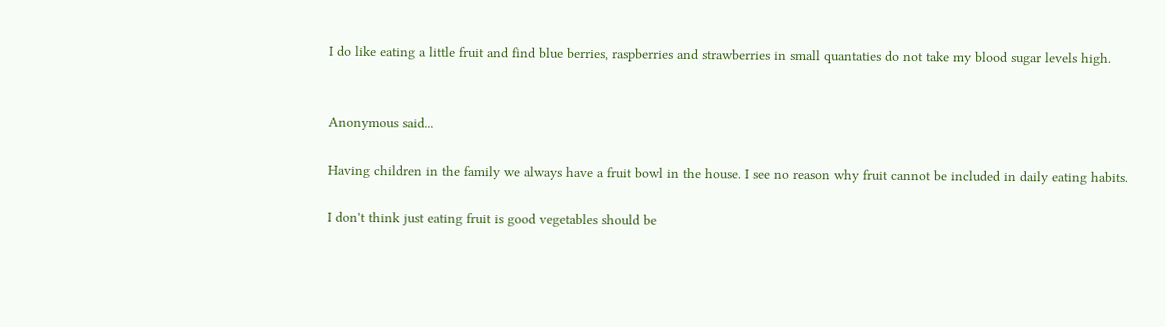I do like eating a little fruit and find blue berries, raspberries and strawberries in small quantaties do not take my blood sugar levels high.


Anonymous said...

Having children in the family we always have a fruit bowl in the house. I see no reason why fruit cannot be included in daily eating habits.

I don't think just eating fruit is good vegetables should be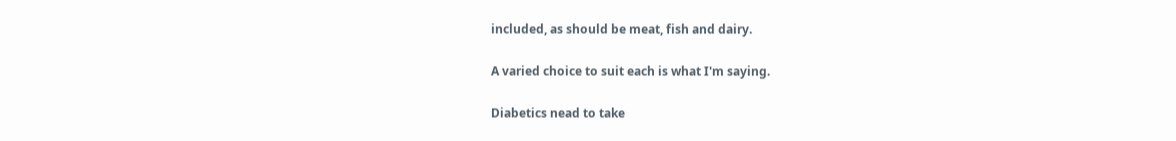included, as should be meat, fish and dairy.

A varied choice to suit each is what I'm saying.

Diabetics nead to take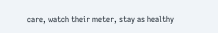care, watch their meter, stay as healthy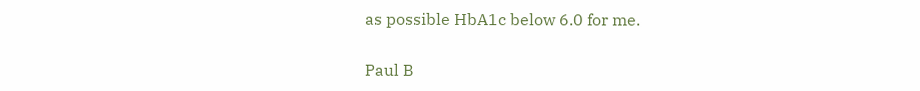as possible HbA1c below 6.0 for me.

Paul B